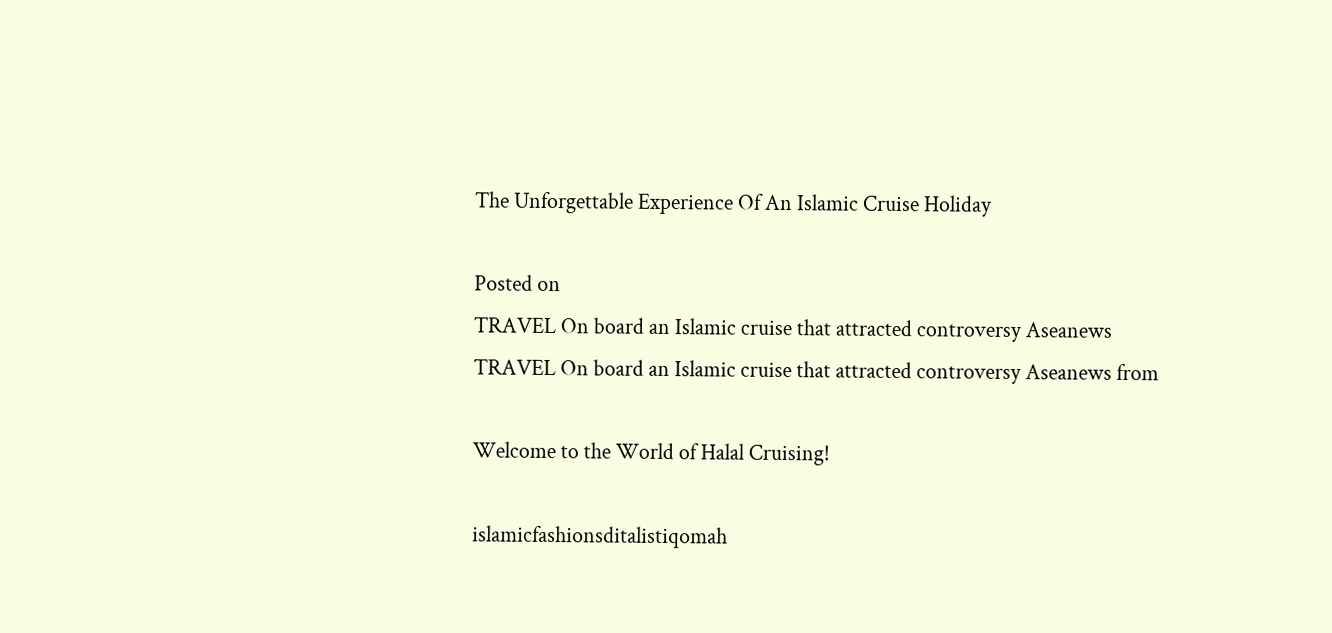The Unforgettable Experience Of An Islamic Cruise Holiday

Posted on
TRAVEL On board an Islamic cruise that attracted controversy Aseanews
TRAVEL On board an Islamic cruise that attracted controversy Aseanews from

Welcome to the World of Halal Cruising!

islamicfashionsditalistiqomah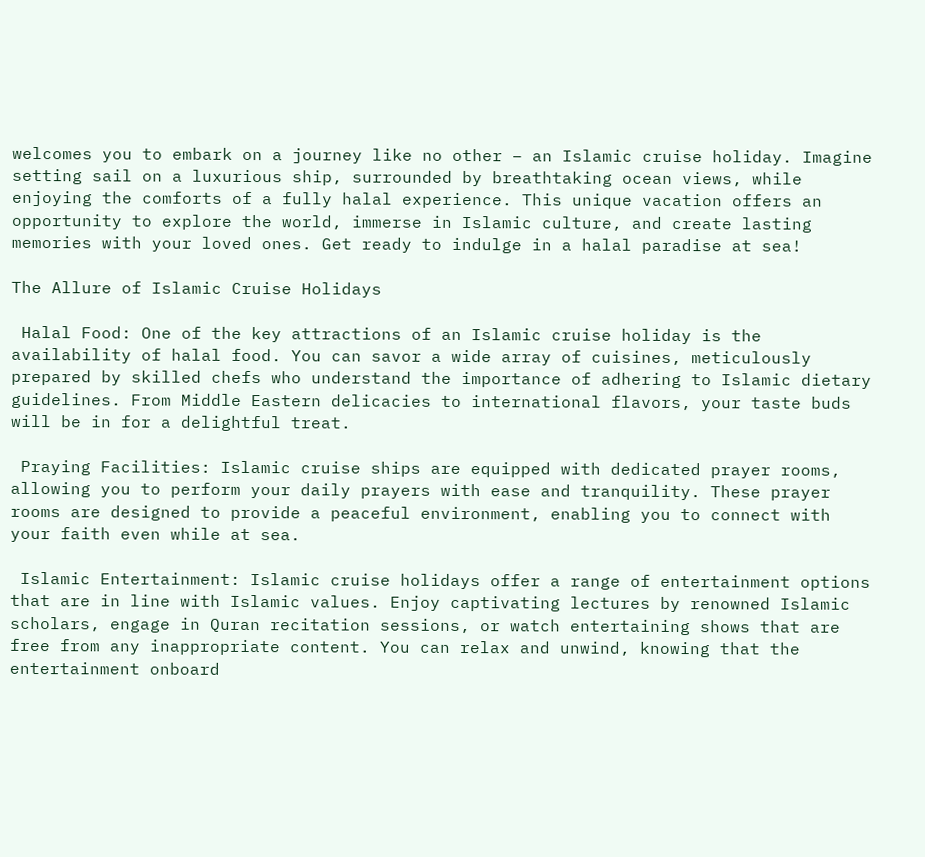welcomes you to embark on a journey like no other – an Islamic cruise holiday. Imagine setting sail on a luxurious ship, surrounded by breathtaking ocean views, while enjoying the comforts of a fully halal experience. This unique vacation offers an opportunity to explore the world, immerse in Islamic culture, and create lasting memories with your loved ones. Get ready to indulge in a halal paradise at sea!

The Allure of Islamic Cruise Holidays

 Halal Food: One of the key attractions of an Islamic cruise holiday is the availability of halal food. You can savor a wide array of cuisines, meticulously prepared by skilled chefs who understand the importance of adhering to Islamic dietary guidelines. From Middle Eastern delicacies to international flavors, your taste buds will be in for a delightful treat.

 Praying Facilities: Islamic cruise ships are equipped with dedicated prayer rooms, allowing you to perform your daily prayers with ease and tranquility. These prayer rooms are designed to provide a peaceful environment, enabling you to connect with your faith even while at sea.

 Islamic Entertainment: Islamic cruise holidays offer a range of entertainment options that are in line with Islamic values. Enjoy captivating lectures by renowned Islamic scholars, engage in Quran recitation sessions, or watch entertaining shows that are free from any inappropriate content. You can relax and unwind, knowing that the entertainment onboard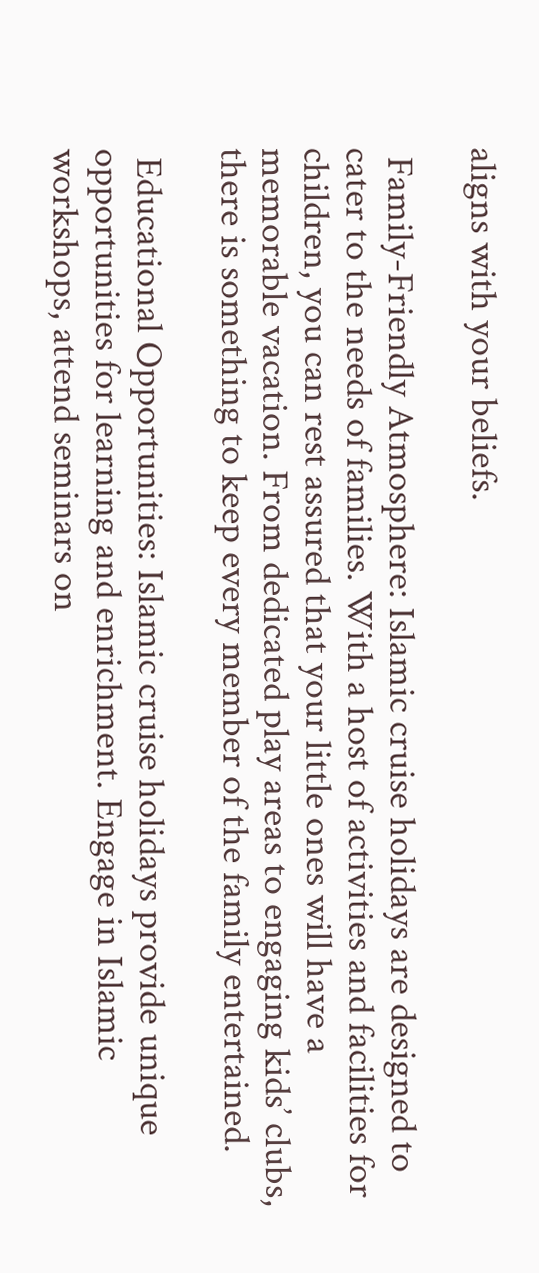aligns with your beliefs.

 Family-Friendly Atmosphere: Islamic cruise holidays are designed to cater to the needs of families. With a host of activities and facilities for children, you can rest assured that your little ones will have a memorable vacation. From dedicated play areas to engaging kids’ clubs, there is something to keep every member of the family entertained.

 Educational Opportunities: Islamic cruise holidays provide unique opportunities for learning and enrichment. Engage in Islamic workshops, attend seminars on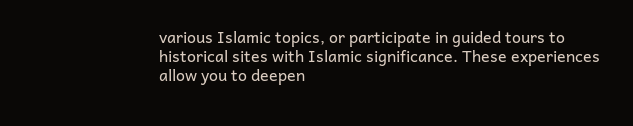various Islamic topics, or participate in guided tours to historical sites with Islamic significance. These experiences allow you to deepen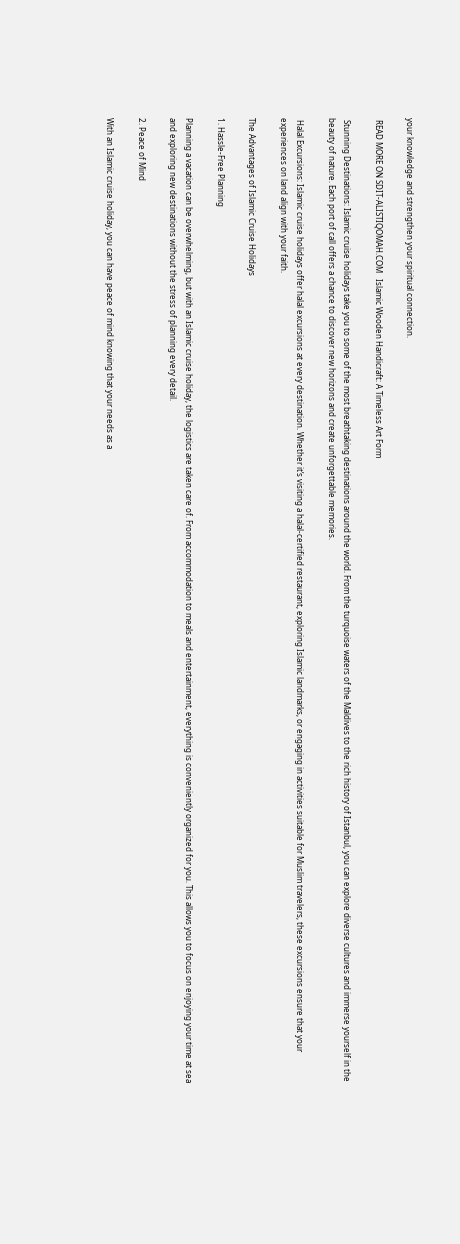your knowledge and strengthen your spiritual connection.

 READ MORE ON SDIT-ALISTIQOMAH.COM   Islamic Wooden Handicraft: A Timeless Art Form

 Stunning Destinations: Islamic cruise holidays take you to some of the most breathtaking destinations around the world. From the turquoise waters of the Maldives to the rich history of Istanbul, you can explore diverse cultures and immerse yourself in the beauty of nature. Each port of call offers a chance to discover new horizons and create unforgettable memories.

 Halal Excursions: Islamic cruise holidays offer halal excursions at every destination. Whether it’s visiting a halal-certified restaurant, exploring Islamic landmarks, or engaging in activities suitable for Muslim travelers, these excursions ensure that your experiences on land align with your faith.

The Advantages of Islamic Cruise Holidays

1. Hassle-Free Planning

Planning a vacation can be overwhelming, but with an Islamic cruise holiday, the logistics are taken care of. From accommodation to meals and entertainment, everything is conveniently organized for you. This allows you to focus on enjoying your time at sea and exploring new destinations without the stress of planning every detail.

2. Peace of Mind

With an Islamic cruise holiday, you can have peace of mind knowing that your needs as a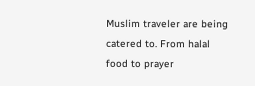Muslim traveler are being catered to. From halal food to prayer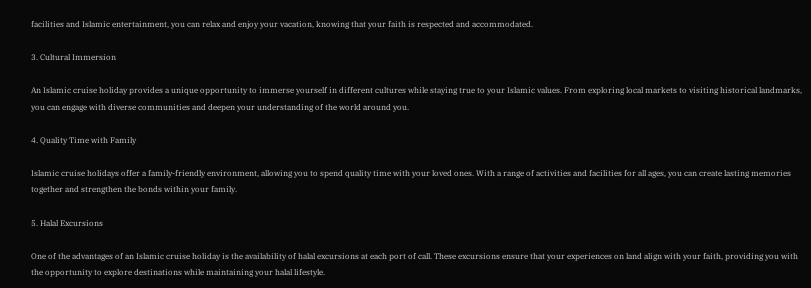facilities and Islamic entertainment, you can relax and enjoy your vacation, knowing that your faith is respected and accommodated.

3. Cultural Immersion

An Islamic cruise holiday provides a unique opportunity to immerse yourself in different cultures while staying true to your Islamic values. From exploring local markets to visiting historical landmarks, you can engage with diverse communities and deepen your understanding of the world around you.

4. Quality Time with Family

Islamic cruise holidays offer a family-friendly environment, allowing you to spend quality time with your loved ones. With a range of activities and facilities for all ages, you can create lasting memories together and strengthen the bonds within your family.

5. Halal Excursions

One of the advantages of an Islamic cruise holiday is the availability of halal excursions at each port of call. These excursions ensure that your experiences on land align with your faith, providing you with the opportunity to explore destinations while maintaining your halal lifestyle.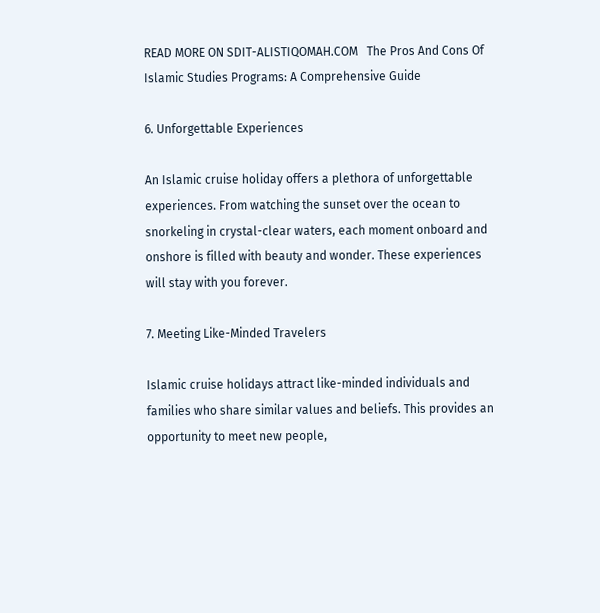READ MORE ON SDIT-ALISTIQOMAH.COM   The Pros And Cons Of Islamic Studies Programs: A Comprehensive Guide

6. Unforgettable Experiences

An Islamic cruise holiday offers a plethora of unforgettable experiences. From watching the sunset over the ocean to snorkeling in crystal-clear waters, each moment onboard and onshore is filled with beauty and wonder. These experiences will stay with you forever.

7. Meeting Like-Minded Travelers

Islamic cruise holidays attract like-minded individuals and families who share similar values and beliefs. This provides an opportunity to meet new people,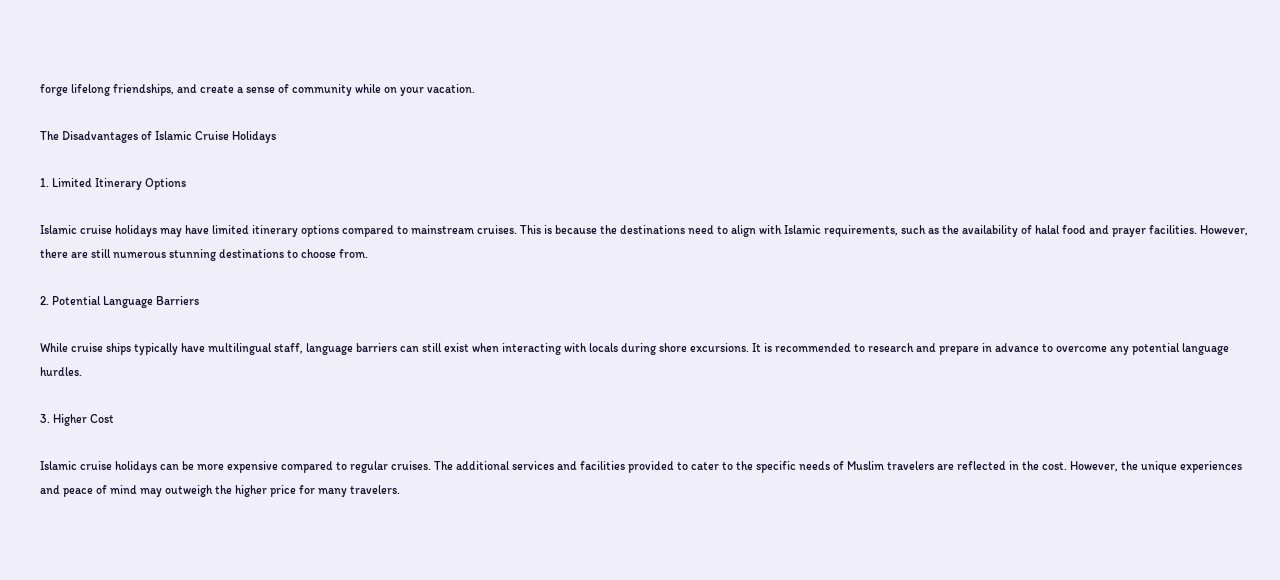forge lifelong friendships, and create a sense of community while on your vacation.

The Disadvantages of Islamic Cruise Holidays

1. Limited Itinerary Options

Islamic cruise holidays may have limited itinerary options compared to mainstream cruises. This is because the destinations need to align with Islamic requirements, such as the availability of halal food and prayer facilities. However, there are still numerous stunning destinations to choose from.

2. Potential Language Barriers

While cruise ships typically have multilingual staff, language barriers can still exist when interacting with locals during shore excursions. It is recommended to research and prepare in advance to overcome any potential language hurdles.

3. Higher Cost

Islamic cruise holidays can be more expensive compared to regular cruises. The additional services and facilities provided to cater to the specific needs of Muslim travelers are reflected in the cost. However, the unique experiences and peace of mind may outweigh the higher price for many travelers.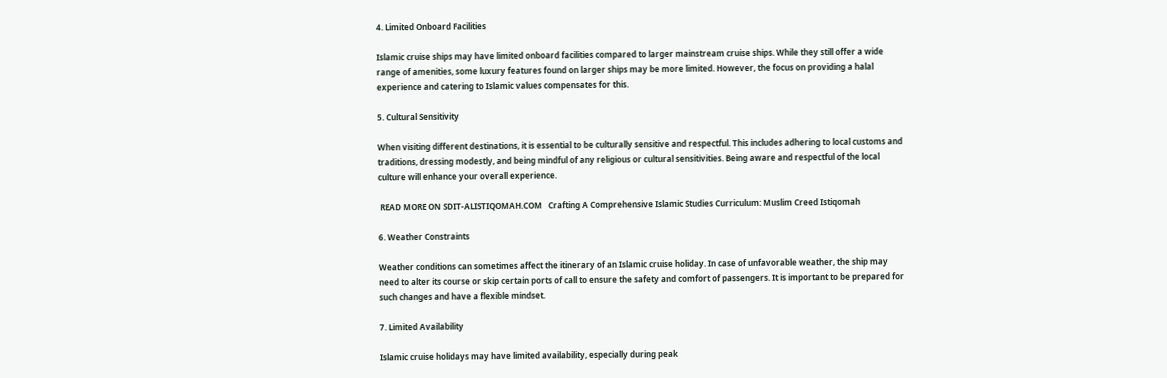4. Limited Onboard Facilities

Islamic cruise ships may have limited onboard facilities compared to larger mainstream cruise ships. While they still offer a wide range of amenities, some luxury features found on larger ships may be more limited. However, the focus on providing a halal experience and catering to Islamic values compensates for this.

5. Cultural Sensitivity

When visiting different destinations, it is essential to be culturally sensitive and respectful. This includes adhering to local customs and traditions, dressing modestly, and being mindful of any religious or cultural sensitivities. Being aware and respectful of the local culture will enhance your overall experience.

 READ MORE ON SDIT-ALISTIQOMAH.COM   Crafting A Comprehensive Islamic Studies Curriculum: Muslim Creed Istiqomah

6. Weather Constraints

Weather conditions can sometimes affect the itinerary of an Islamic cruise holiday. In case of unfavorable weather, the ship may need to alter its course or skip certain ports of call to ensure the safety and comfort of passengers. It is important to be prepared for such changes and have a flexible mindset.

7. Limited Availability

Islamic cruise holidays may have limited availability, especially during peak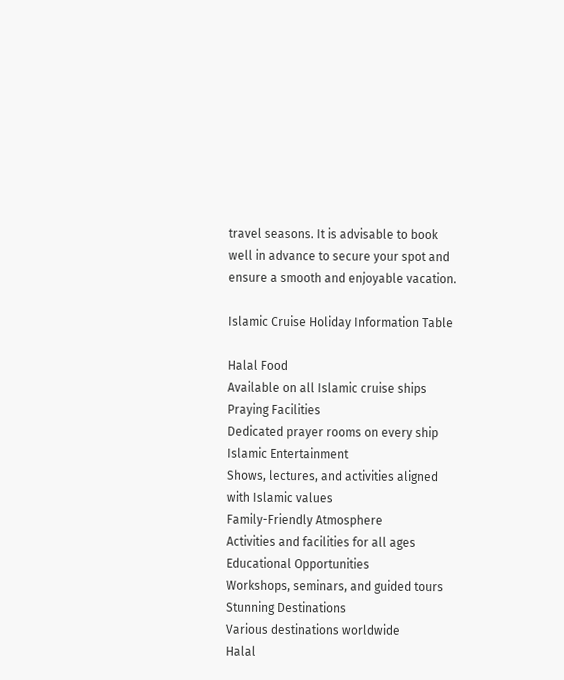travel seasons. It is advisable to book well in advance to secure your spot and ensure a smooth and enjoyable vacation.

Islamic Cruise Holiday Information Table

Halal Food
Available on all Islamic cruise ships
Praying Facilities
Dedicated prayer rooms on every ship
Islamic Entertainment
Shows, lectures, and activities aligned with Islamic values
Family-Friendly Atmosphere
Activities and facilities for all ages
Educational Opportunities
Workshops, seminars, and guided tours
Stunning Destinations
Various destinations worldwide
Halal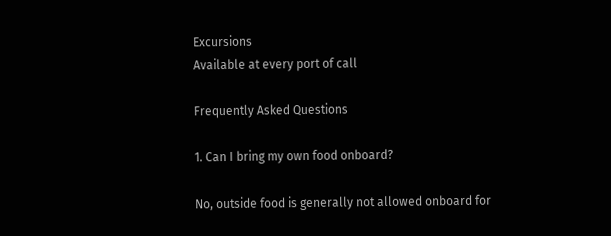Excursions
Available at every port of call

Frequently Asked Questions

1. Can I bring my own food onboard?

No, outside food is generally not allowed onboard for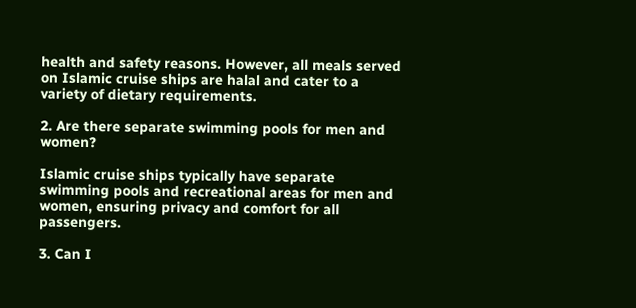health and safety reasons. However, all meals served on Islamic cruise ships are halal and cater to a variety of dietary requirements.

2. Are there separate swimming pools for men and women?

Islamic cruise ships typically have separate swimming pools and recreational areas for men and women, ensuring privacy and comfort for all passengers.

3. Can I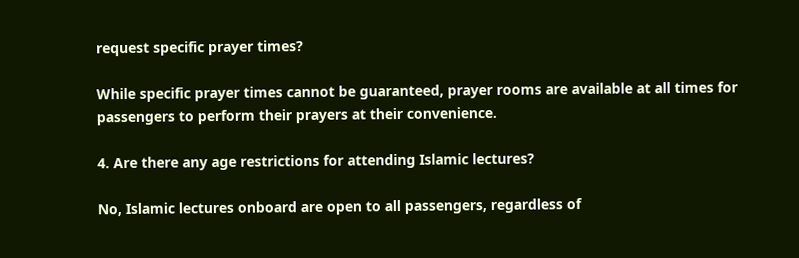request specific prayer times?

While specific prayer times cannot be guaranteed, prayer rooms are available at all times for passengers to perform their prayers at their convenience.

4. Are there any age restrictions for attending Islamic lectures?

No, Islamic lectures onboard are open to all passengers, regardless of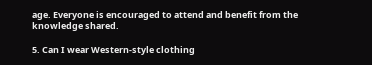age. Everyone is encouraged to attend and benefit from the knowledge shared.

5. Can I wear Western-style clothing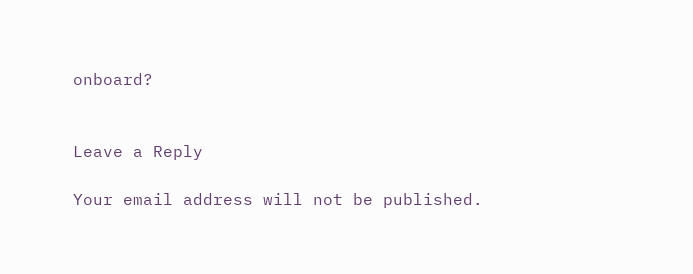onboard?


Leave a Reply

Your email address will not be published.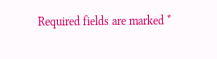Required fields are marked *